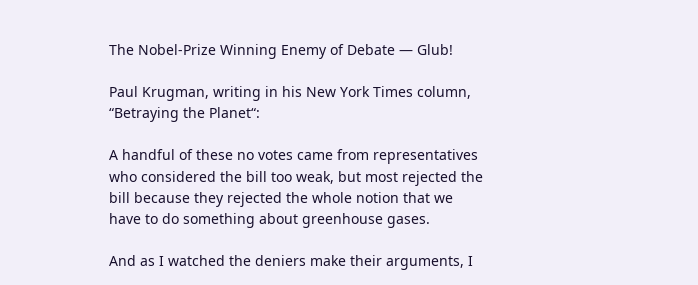The Nobel-Prize Winning Enemy of Debate — Glub!

Paul Krugman, writing in his New York Times column, “Betraying the Planet“:

A handful of these no votes came from representatives who considered the bill too weak, but most rejected the bill because they rejected the whole notion that we have to do something about greenhouse gases.

And as I watched the deniers make their arguments, I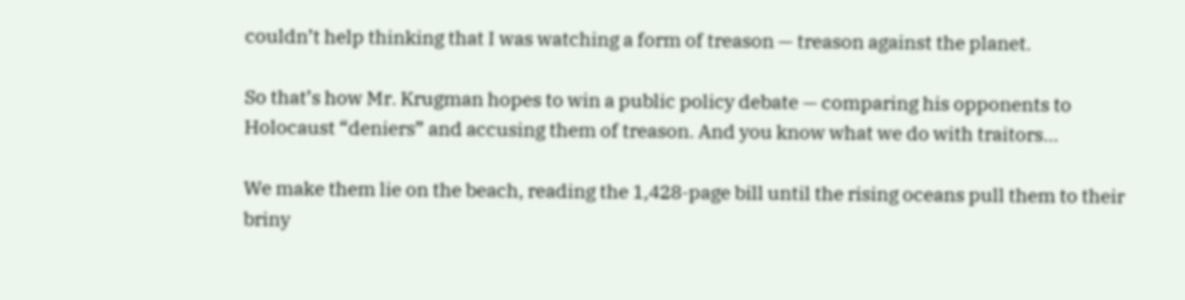couldn’t help thinking that I was watching a form of treason — treason against the planet.

So that’s how Mr. Krugman hopes to win a public policy debate — comparing his opponents to Holocaust “deniers” and accusing them of treason. And you know what we do with traitors…

We make them lie on the beach, reading the 1,428-page bill until the rising oceans pull them to their briny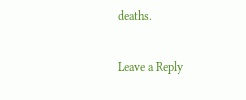deaths.

Leave a Reply